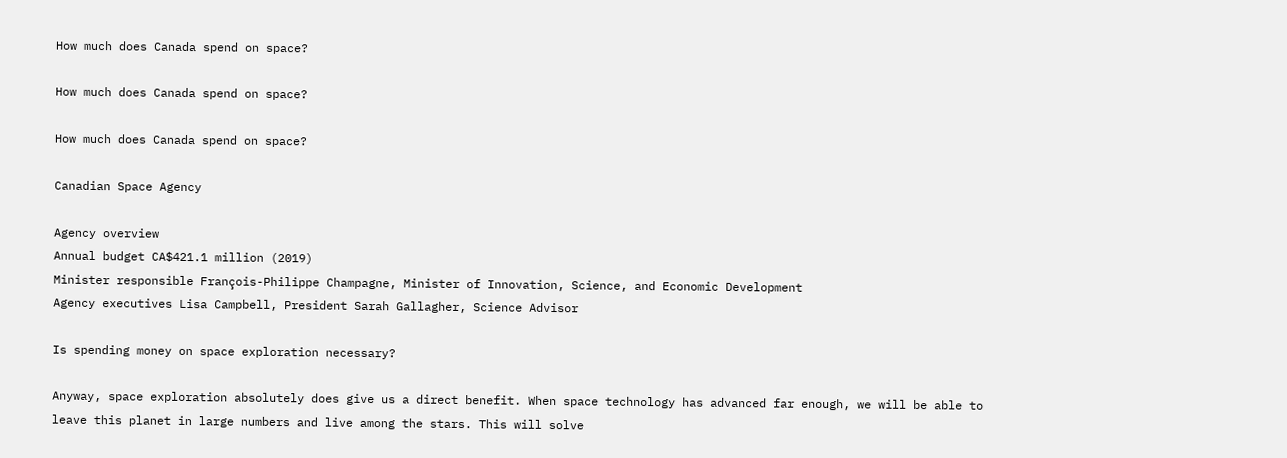How much does Canada spend on space?

How much does Canada spend on space?

How much does Canada spend on space?

Canadian Space Agency

Agency overview
Annual budget CA$421.1 million (2019)
Minister responsible François-Philippe Champagne, Minister of Innovation, Science, and Economic Development
Agency executives Lisa Campbell, President Sarah Gallagher, Science Advisor

Is spending money on space exploration necessary?

Anyway, space exploration absolutely does give us a direct benefit. When space technology has advanced far enough, we will be able to leave this planet in large numbers and live among the stars. This will solve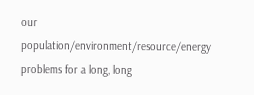our population/environment/resource/energy problems for a long, long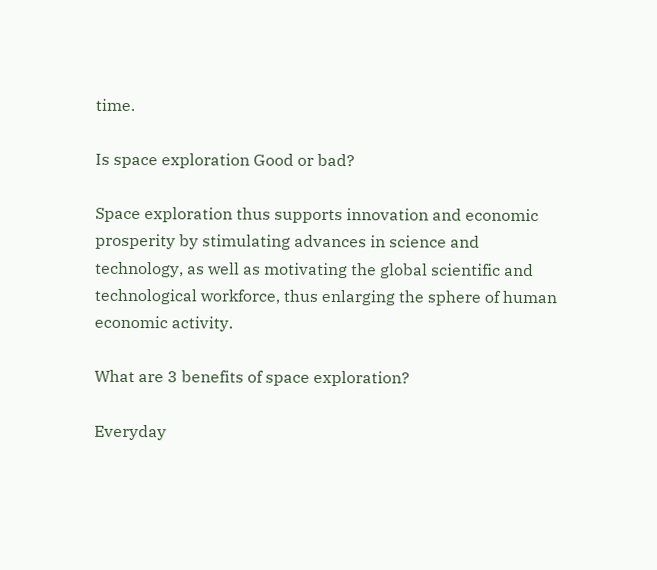time.

Is space exploration Good or bad?

Space exploration thus supports innovation and economic prosperity by stimulating advances in science and technology, as well as motivating the global scientific and technological workforce, thus enlarging the sphere of human economic activity.

What are 3 benefits of space exploration?

Everyday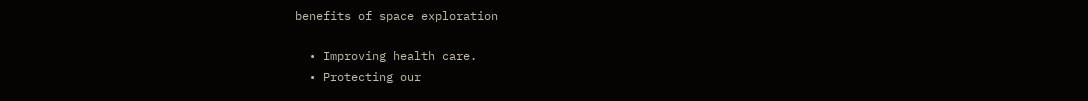benefits of space exploration

  • Improving health care.
  • Protecting our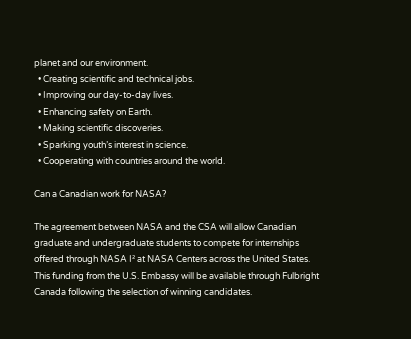planet and our environment.
  • Creating scientific and technical jobs.
  • Improving our day-to-day lives.
  • Enhancing safety on Earth.
  • Making scientific discoveries.
  • Sparking youth’s interest in science.
  • Cooperating with countries around the world.

Can a Canadian work for NASA?

The agreement between NASA and the CSA will allow Canadian graduate and undergraduate students to compete for internships offered through NASA I² at NASA Centers across the United States. This funding from the U.S. Embassy will be available through Fulbright Canada following the selection of winning candidates.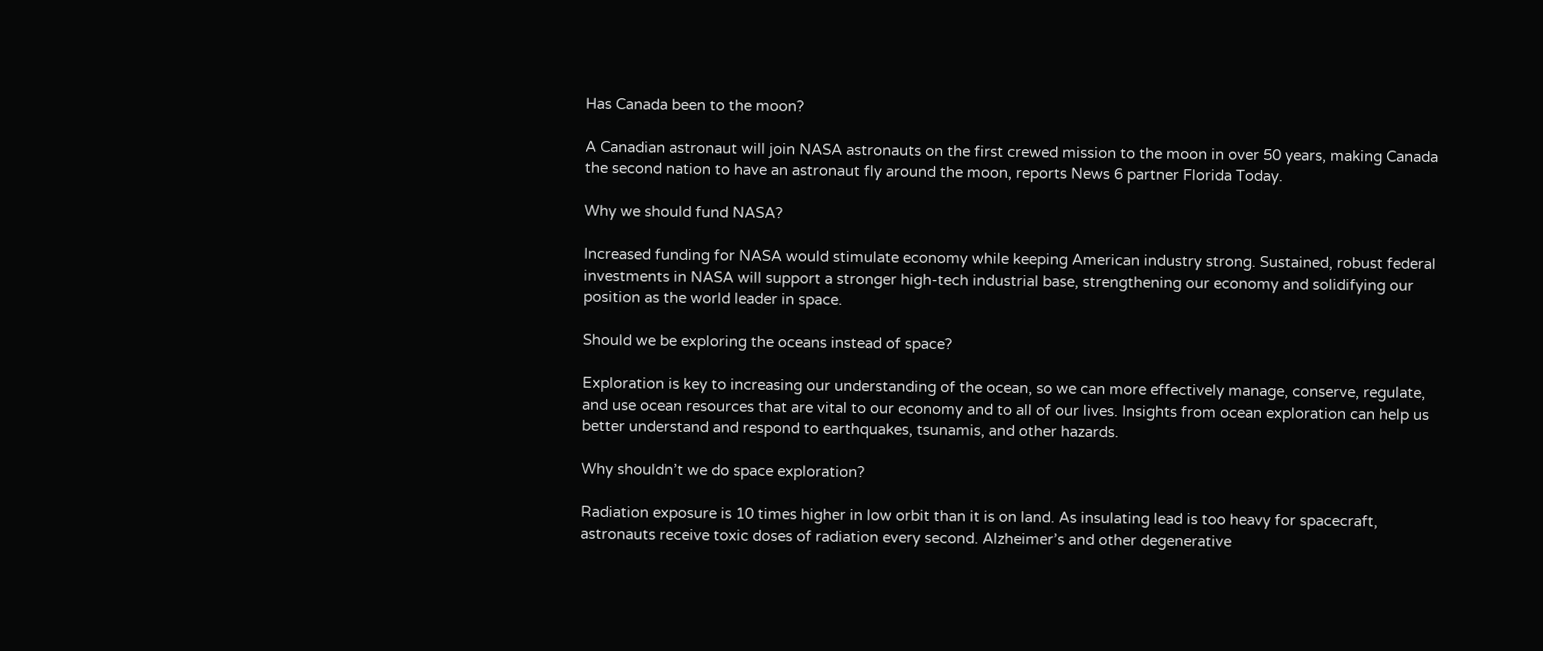Has Canada been to the moon?

A Canadian astronaut will join NASA astronauts on the first crewed mission to the moon in over 50 years, making Canada the second nation to have an astronaut fly around the moon, reports News 6 partner Florida Today.

Why we should fund NASA?

Increased funding for NASA would stimulate economy while keeping American industry strong. Sustained, robust federal investments in NASA will support a stronger high-tech industrial base, strengthening our economy and solidifying our position as the world leader in space.

Should we be exploring the oceans instead of space?

Exploration is key to increasing our understanding of the ocean, so we can more effectively manage, conserve, regulate, and use ocean resources that are vital to our economy and to all of our lives. Insights from ocean exploration can help us better understand and respond to earthquakes, tsunamis, and other hazards.

Why shouldn’t we do space exploration?

Radiation exposure is 10 times higher in low orbit than it is on land. As insulating lead is too heavy for spacecraft, astronauts receive toxic doses of radiation every second. Alzheimer’s and other degenerative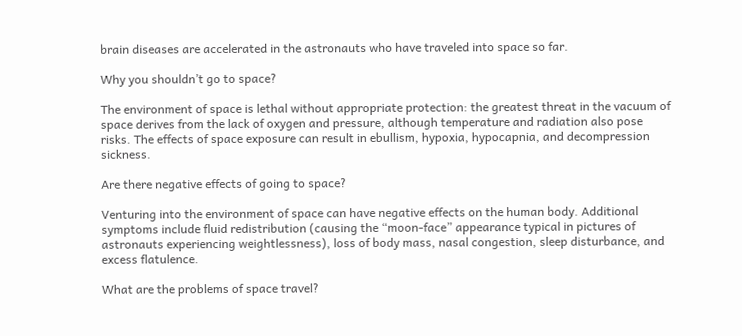brain diseases are accelerated in the astronauts who have traveled into space so far.

Why you shouldn’t go to space?

The environment of space is lethal without appropriate protection: the greatest threat in the vacuum of space derives from the lack of oxygen and pressure, although temperature and radiation also pose risks. The effects of space exposure can result in ebullism, hypoxia, hypocapnia, and decompression sickness.

Are there negative effects of going to space?

Venturing into the environment of space can have negative effects on the human body. Additional symptoms include fluid redistribution (causing the “moon-face” appearance typical in pictures of astronauts experiencing weightlessness), loss of body mass, nasal congestion, sleep disturbance, and excess flatulence.

What are the problems of space travel?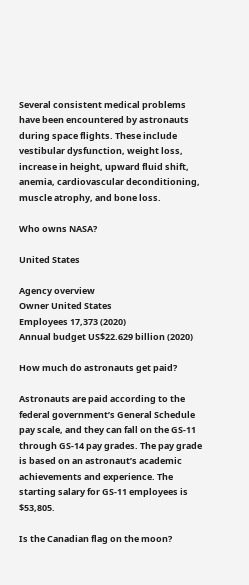Several consistent medical problems have been encountered by astronauts during space flights. These include vestibular dysfunction, weight loss, increase in height, upward fluid shift, anemia, cardiovascular deconditioning, muscle atrophy, and bone loss.

Who owns NASA?

United States

Agency overview
Owner United States
Employees 17,373 (2020)
Annual budget US$22.629 billion (2020)

How much do astronauts get paid?

Astronauts are paid according to the federal government’s General Schedule pay scale, and they can fall on the GS-11 through GS-14 pay grades. The pay grade is based on an astronaut’s academic achievements and experience. The starting salary for GS-11 employees is $53,805.

Is the Canadian flag on the moon?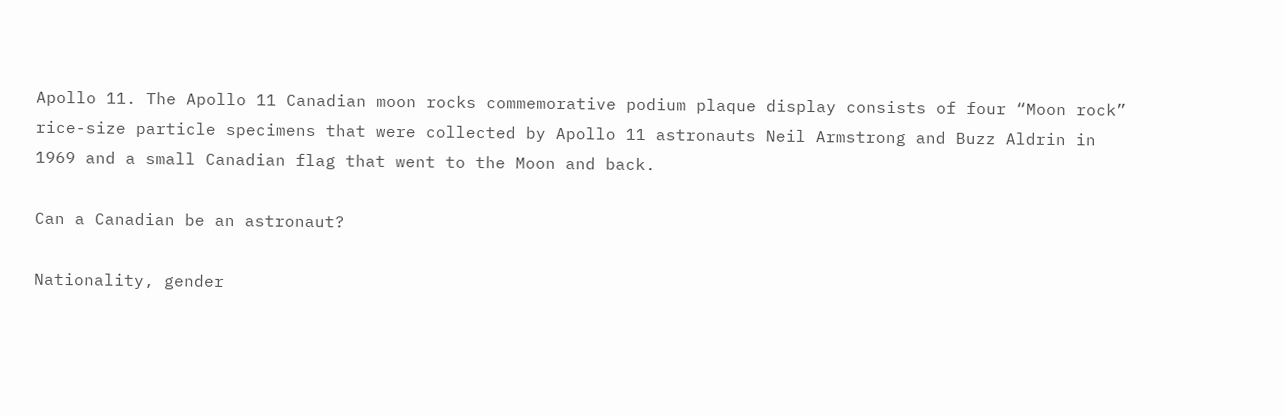Apollo 11. The Apollo 11 Canadian moon rocks commemorative podium plaque display consists of four “Moon rock” rice-size particle specimens that were collected by Apollo 11 astronauts Neil Armstrong and Buzz Aldrin in 1969 and a small Canadian flag that went to the Moon and back.

Can a Canadian be an astronaut?

Nationality, gender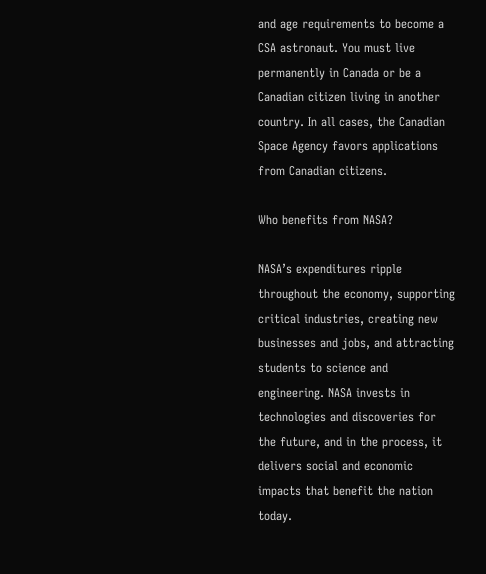and age requirements to become a CSA astronaut. You must live permanently in Canada or be a Canadian citizen living in another country. In all cases, the Canadian Space Agency favors applications from Canadian citizens.

Who benefits from NASA?

NASA’s expenditures ripple throughout the economy, supporting critical industries, creating new businesses and jobs, and attracting students to science and engineering. NASA invests in technologies and discoveries for the future, and in the process, it delivers social and economic impacts that benefit the nation today.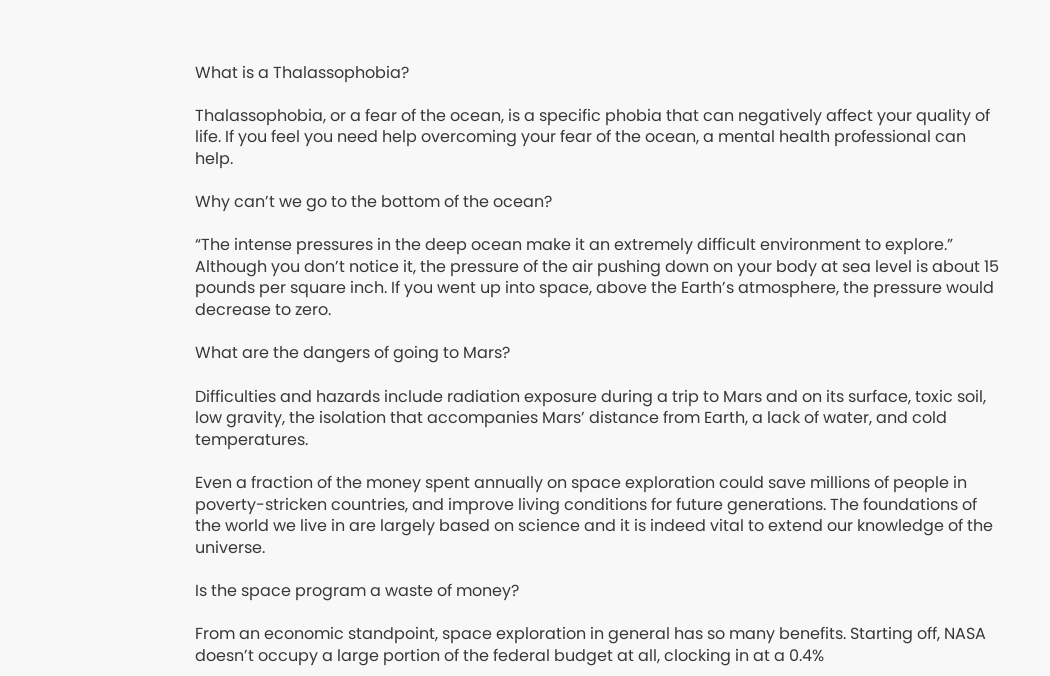What is a Thalassophobia?

Thalassophobia, or a fear of the ocean, is a specific phobia that can negatively affect your quality of life. If you feel you need help overcoming your fear of the ocean, a mental health professional can help.

Why can’t we go to the bottom of the ocean?

“The intense pressures in the deep ocean make it an extremely difficult environment to explore.” Although you don’t notice it, the pressure of the air pushing down on your body at sea level is about 15 pounds per square inch. If you went up into space, above the Earth’s atmosphere, the pressure would decrease to zero.

What are the dangers of going to Mars?

Difficulties and hazards include radiation exposure during a trip to Mars and on its surface, toxic soil, low gravity, the isolation that accompanies Mars’ distance from Earth, a lack of water, and cold temperatures.

Even a fraction of the money spent annually on space exploration could save millions of people in poverty-stricken countries, and improve living conditions for future generations. The foundations of the world we live in are largely based on science and it is indeed vital to extend our knowledge of the universe.

Is the space program a waste of money?

From an economic standpoint, space exploration in general has so many benefits. Starting off, NASA doesn’t occupy a large portion of the federal budget at all, clocking in at a 0.4%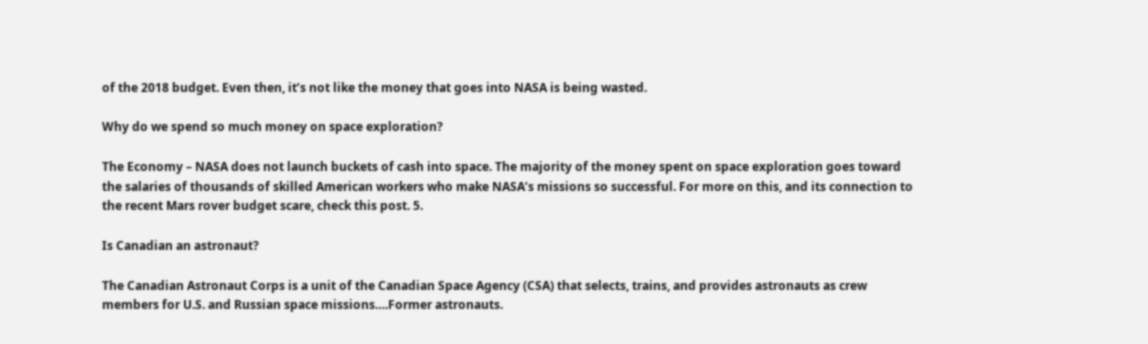of the 2018 budget. Even then, it’s not like the money that goes into NASA is being wasted.

Why do we spend so much money on space exploration?

The Economy – NASA does not launch buckets of cash into space. The majority of the money spent on space exploration goes toward the salaries of thousands of skilled American workers who make NASA’s missions so successful. For more on this, and its connection to the recent Mars rover budget scare, check this post. 5.

Is Canadian an astronaut?

The Canadian Astronaut Corps is a unit of the Canadian Space Agency (CSA) that selects, trains, and provides astronauts as crew members for U.S. and Russian space missions….Former astronauts.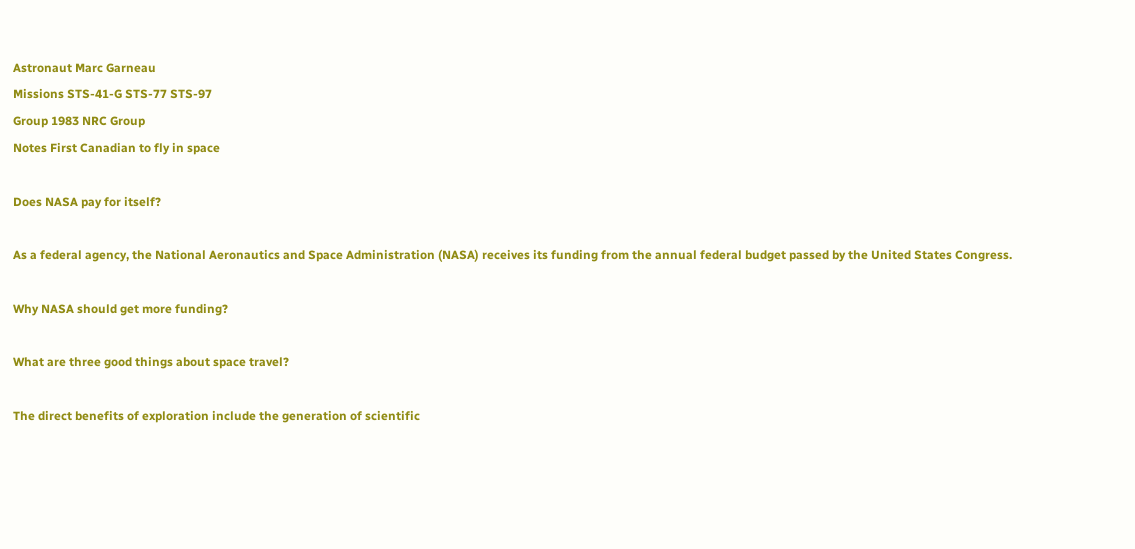Astronaut Marc Garneau
Missions STS-41-G STS-77 STS-97
Group 1983 NRC Group
Notes First Canadian to fly in space

Does NASA pay for itself?

As a federal agency, the National Aeronautics and Space Administration (NASA) receives its funding from the annual federal budget passed by the United States Congress.

Why NASA should get more funding?

What are three good things about space travel?

The direct benefits of exploration include the generation of scientific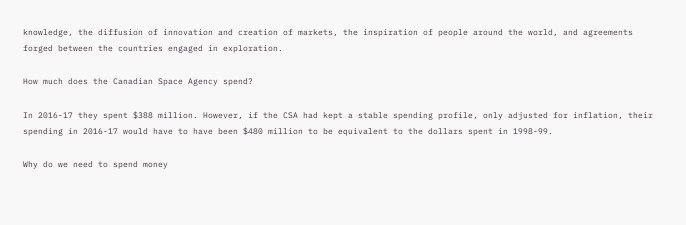knowledge, the diffusion of innovation and creation of markets, the inspiration of people around the world, and agreements forged between the countries engaged in exploration.

How much does the Canadian Space Agency spend?

In 2016-17 they spent $388 million. However, if the CSA had kept a stable spending profile, only adjusted for inflation, their spending in 2016-17 would have to have been $480 million to be equivalent to the dollars spent in 1998-99.

Why do we need to spend money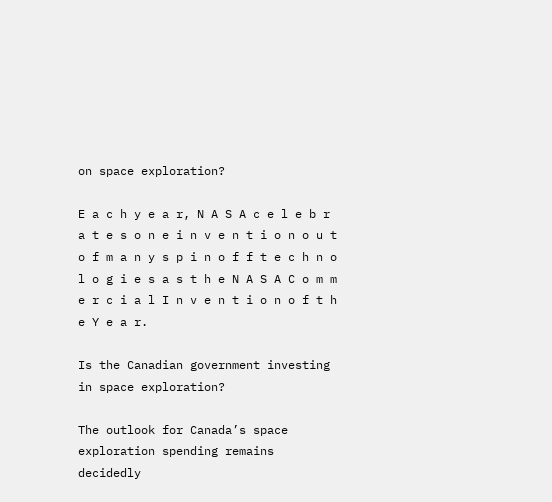on space exploration?

E a c h y e a r, N A S A c e l e b r a t e s o n e i n v e n t i o n o u t o f m a n y s p i n o f f t e c h n o l o g i e s a s t h e N A S A C o m m e r c i a l I n v e n t i o n o f t h e Y e a r.

Is the Canadian government investing in space exploration?

The outlook for Canada’s space exploration spending remains decidedly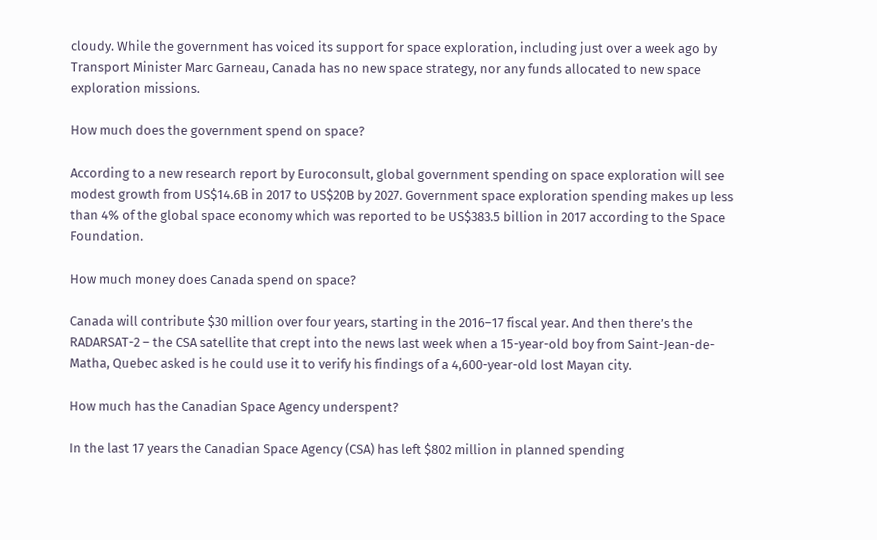cloudy. While the government has voiced its support for space exploration, including just over a week ago by Transport Minister Marc Garneau, Canada has no new space strategy, nor any funds allocated to new space exploration missions.

How much does the government spend on space?

According to a new research report by Euroconsult, global government spending on space exploration will see modest growth from US$14.6B in 2017 to US$20B by 2027. Government space exploration spending makes up less than 4% of the global space economy which was reported to be US$383.5 billion in 2017 according to the Space Foundation.

How much money does Canada spend on space?

Canada will contribute $30 million over four years, starting in the 2016–17 fiscal year. And then there’s the RADARSAT-2 – the CSA satellite that crept into the news last week when a 15-year-old boy from Saint-Jean-de-Matha, Quebec asked is he could use it to verify his findings of a 4,600-year-old lost Mayan city.

How much has the Canadian Space Agency underspent?

In the last 17 years the Canadian Space Agency (CSA) has left $802 million in planned spending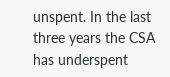unspent. In the last three years the CSA has underspent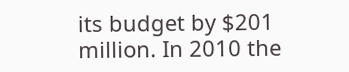its budget by $201 million. In 2010 the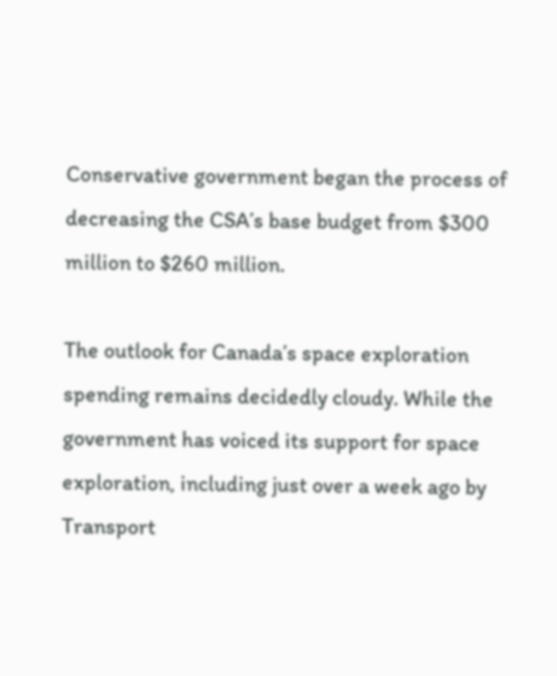Conservative government began the process of decreasing the CSA’s base budget from $300 million to $260 million.

The outlook for Canada’s space exploration spending remains decidedly cloudy. While the government has voiced its support for space exploration, including just over a week ago by Transport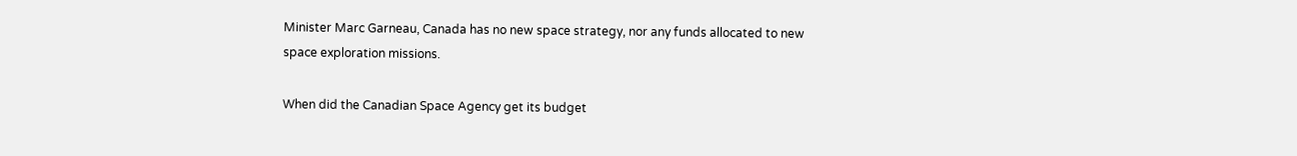Minister Marc Garneau, Canada has no new space strategy, nor any funds allocated to new space exploration missions.

When did the Canadian Space Agency get its budget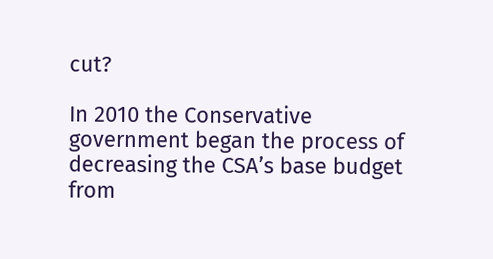cut?

In 2010 the Conservative government began the process of decreasing the CSA’s base budget from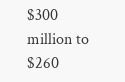$300 million to $260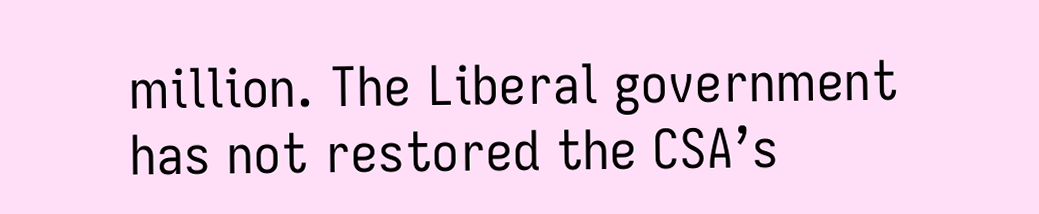million. The Liberal government has not restored the CSA’s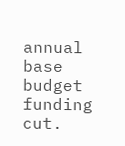annual base budget funding cut.